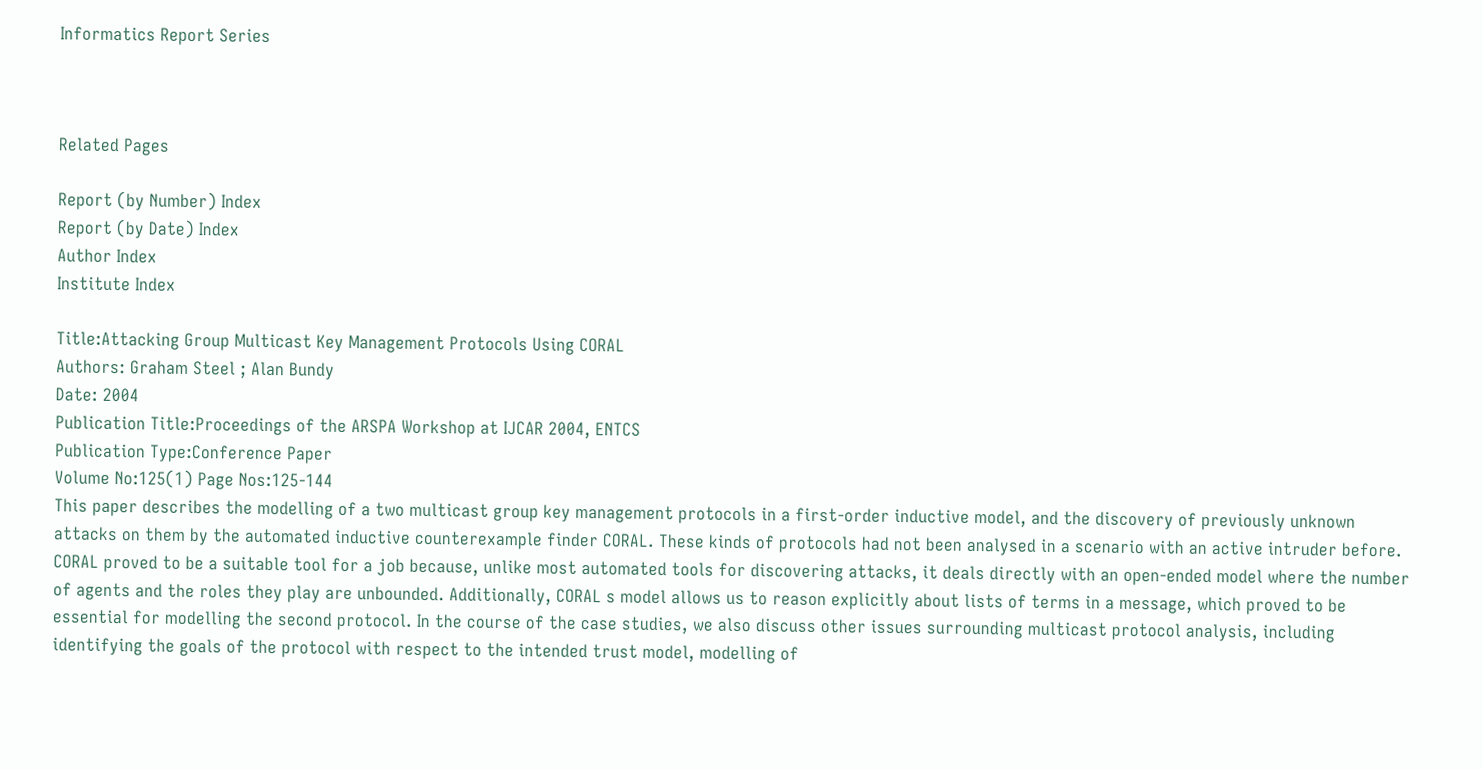Informatics Report Series



Related Pages

Report (by Number) Index
Report (by Date) Index
Author Index
Institute Index

Title:Attacking Group Multicast Key Management Protocols Using CORAL
Authors: Graham Steel ; Alan Bundy
Date: 2004
Publication Title:Proceedings of the ARSPA Workshop at IJCAR 2004, ENTCS
Publication Type:Conference Paper
Volume No:125(1) Page Nos:125-144
This paper describes the modelling of a two multicast group key management protocols in a first-order inductive model, and the discovery of previously unknown attacks on them by the automated inductive counterexample finder CORAL. These kinds of protocols had not been analysed in a scenario with an active intruder before. CORAL proved to be a suitable tool for a job because, unlike most automated tools for discovering attacks, it deals directly with an open-ended model where the number of agents and the roles they play are unbounded. Additionally, CORAL s model allows us to reason explicitly about lists of terms in a message, which proved to be essential for modelling the second protocol. In the course of the case studies, we also discuss other issues surrounding multicast protocol analysis, including identifying the goals of the protocol with respect to the intended trust model, modelling of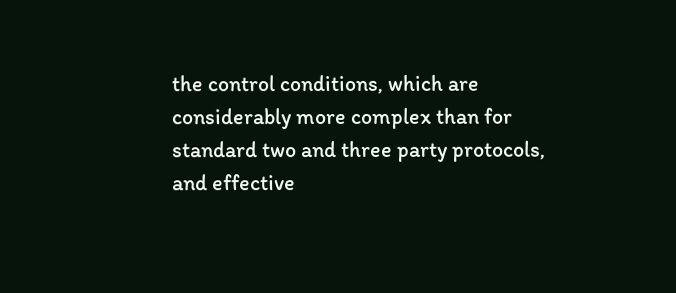the control conditions, which are considerably more complex than for standard two and three party protocols, and effective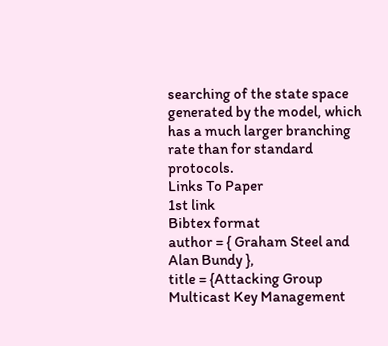searching of the state space generated by the model, which has a much larger branching rate than for standard protocols.
Links To Paper
1st link
Bibtex format
author = { Graham Steel and Alan Bundy },
title = {Attacking Group Multicast Key Management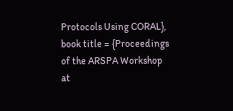Protocols Using CORAL},
book title = {Proceedings of the ARSPA Workshop at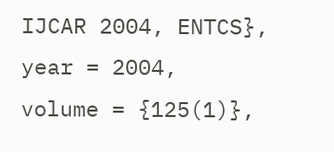IJCAR 2004, ENTCS},
year = 2004,
volume = {125(1)},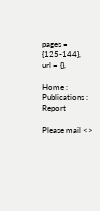pages = {125-144},
url = {},

Home : Publications : Report

Please mail <>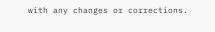with any changes or corrections.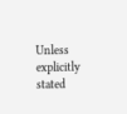Unless explicitly stated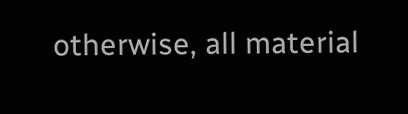otherwise, all material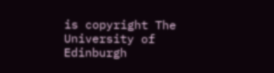is copyright The University of Edinburgh